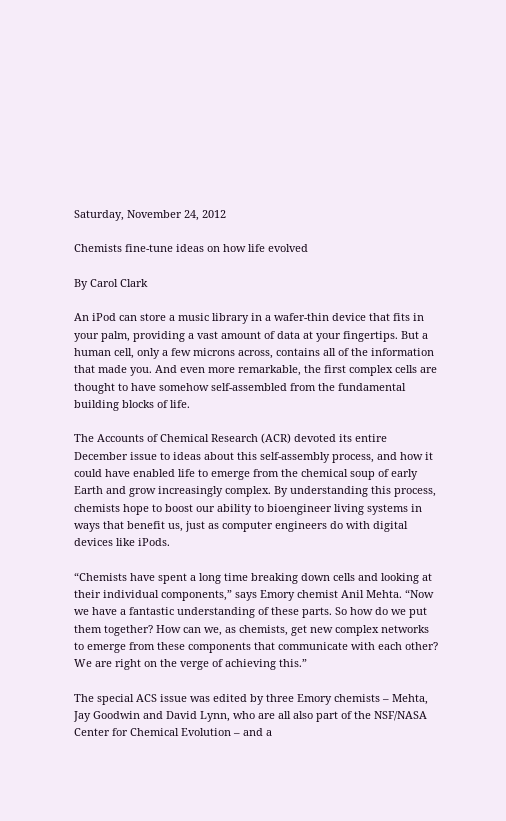Saturday, November 24, 2012

Chemists fine-tune ideas on how life evolved

By Carol Clark

An iPod can store a music library in a wafer-thin device that fits in your palm, providing a vast amount of data at your fingertips. But a human cell, only a few microns across, contains all of the information that made you. And even more remarkable, the first complex cells are thought to have somehow self-assembled from the fundamental building blocks of life.

The Accounts of Chemical Research (ACR) devoted its entire December issue to ideas about this self-assembly process, and how it could have enabled life to emerge from the chemical soup of early Earth and grow increasingly complex. By understanding this process, chemists hope to boost our ability to bioengineer living systems in ways that benefit us, just as computer engineers do with digital devices like iPods.

“Chemists have spent a long time breaking down cells and looking at their individual components,” says Emory chemist Anil Mehta. “Now we have a fantastic understanding of these parts. So how do we put them together? How can we, as chemists, get new complex networks to emerge from these components that communicate with each other? We are right on the verge of achieving this.”

The special ACS issue was edited by three Emory chemists – Mehta, Jay Goodwin and David Lynn, who are all also part of the NSF/NASA Center for Chemical Evolution – and a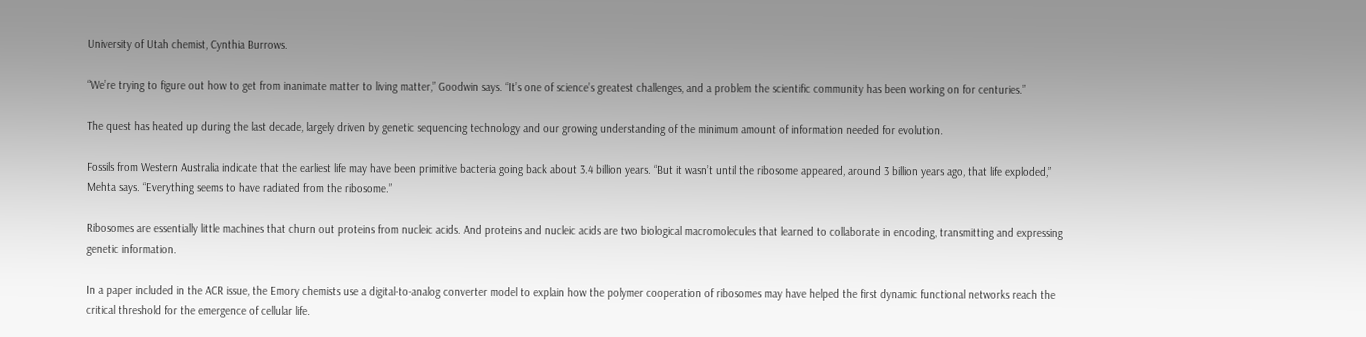University of Utah chemist, Cynthia Burrows.

“We’re trying to figure out how to get from inanimate matter to living matter,” Goodwin says. “It’s one of science’s greatest challenges, and a problem the scientific community has been working on for centuries.”

The quest has heated up during the last decade, largely driven by genetic sequencing technology and our growing understanding of the minimum amount of information needed for evolution.

Fossils from Western Australia indicate that the earliest life may have been primitive bacteria going back about 3.4 billion years. “But it wasn’t until the ribosome appeared, around 3 billion years ago, that life exploded,” Mehta says. “Everything seems to have radiated from the ribosome.”

Ribosomes are essentially little machines that churn out proteins from nucleic acids. And proteins and nucleic acids are two biological macromolecules that learned to collaborate in encoding, transmitting and expressing genetic information.

In a paper included in the ACR issue, the Emory chemists use a digital-to-analog converter model to explain how the polymer cooperation of ribosomes may have helped the first dynamic functional networks reach the critical threshold for the emergence of cellular life.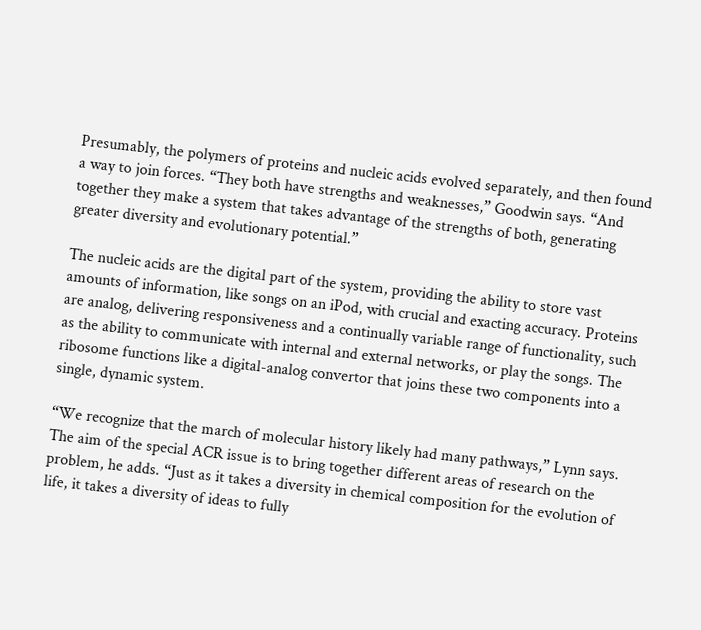Presumably, the polymers of proteins and nucleic acids evolved separately, and then found a way to join forces. “They both have strengths and weaknesses,” Goodwin says. “And together they make a system that takes advantage of the strengths of both, generating greater diversity and evolutionary potential.”

The nucleic acids are the digital part of the system, providing the ability to store vast amounts of information, like songs on an iPod, with crucial and exacting accuracy. Proteins are analog, delivering responsiveness and a continually variable range of functionality, such as the ability to communicate with internal and external networks, or play the songs. The ribosome functions like a digital-analog convertor that joins these two components into a single, dynamic system.

“We recognize that the march of molecular history likely had many pathways,” Lynn says. The aim of the special ACR issue is to bring together different areas of research on the problem, he adds. “Just as it takes a diversity in chemical composition for the evolution of life, it takes a diversity of ideas to fully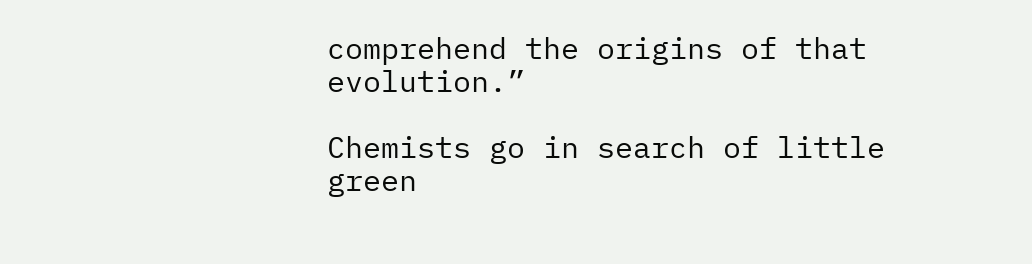comprehend the origins of that evolution.”

Chemists go in search of little green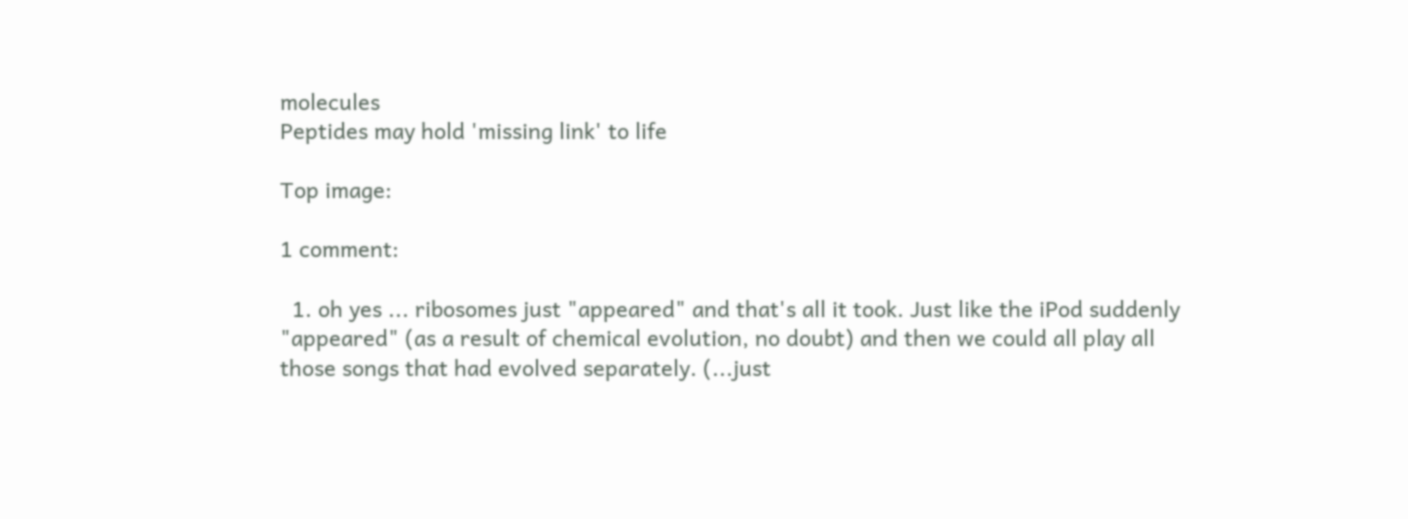molecules
Peptides may hold 'missing link' to life

Top image:

1 comment:

  1. oh yes ... ribosomes just "appeared" and that's all it took. Just like the iPod suddenly "appeared" (as a result of chemical evolution, no doubt) and then we could all play all those songs that had evolved separately. (...just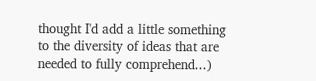thought I'd add a little something to the diversity of ideas that are needed to fully comprehend...)